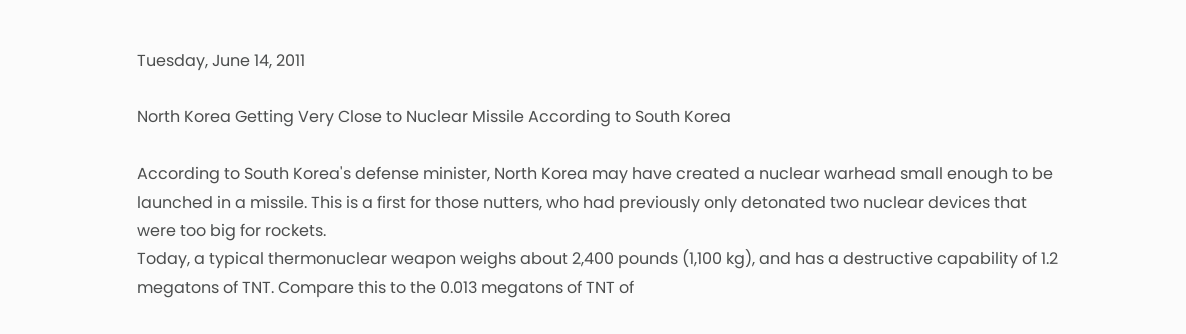Tuesday, June 14, 2011

North Korea Getting Very Close to Nuclear Missile According to South Korea

According to South Korea's defense minister, North Korea may have created a nuclear warhead small enough to be launched in a missile. This is a first for those nutters, who had previously only detonated two nuclear devices that were too big for rockets.
Today, a typical thermonuclear weapon weighs about 2,400 pounds (1,100 kg), and has a destructive capability of 1.2 megatons of TNT. Compare this to the 0.013 megatons of TNT of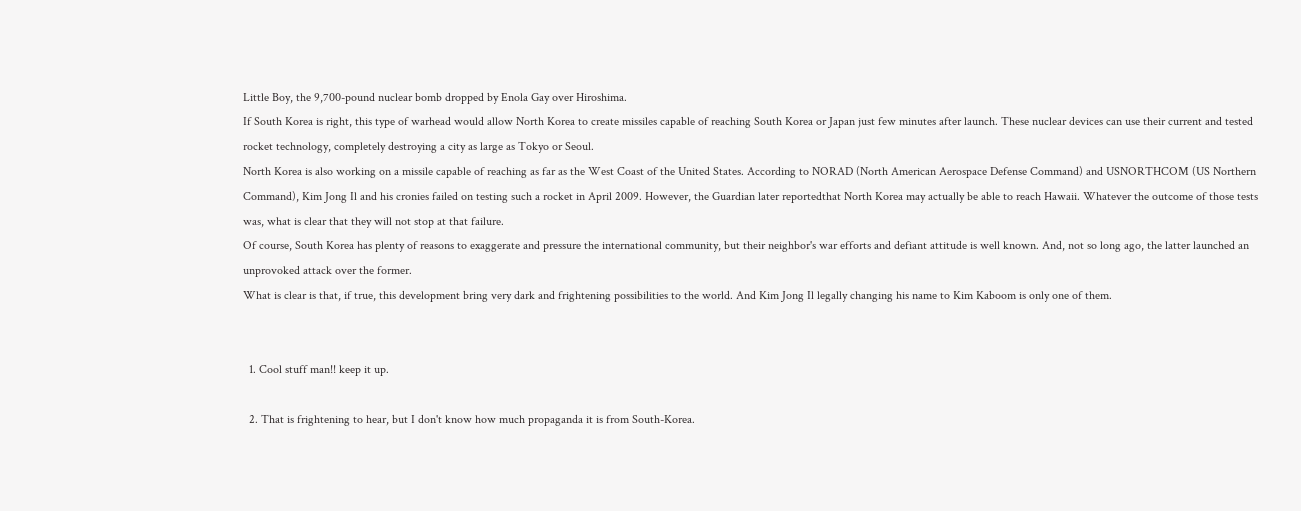Little Boy, the 9,700-pound nuclear bomb dropped by Enola Gay over Hiroshima.
If South Korea is right, this type of warhead would allow North Korea to create missiles capable of reaching South Korea or Japan just few minutes after launch. These nuclear devices can use their current and tested rocket technology, completely destroying a city as large as Tokyo or Seoul.
North Korea is also working on a missile capable of reaching as far as the West Coast of the United States. According to NORAD (North American Aerospace Defense Command) and USNORTHCOM (US Northern Command), Kim Jong Il and his cronies failed on testing such a rocket in April 2009. However, the Guardian later reportedthat North Korea may actually be able to reach Hawaii. Whatever the outcome of those tests was, what is clear that they will not stop at that failure.
Of course, South Korea has plenty of reasons to exaggerate and pressure the international community, but their neighbor's war efforts and defiant attitude is well known. And, not so long ago, the latter launched an unprovoked attack over the former.
What is clear is that, if true, this development bring very dark and frightening possibilities to the world. And Kim Jong Il legally changing his name to Kim Kaboom is only one of them.


  1. Cool stuff man!! keep it up.

  2. That is frightening to hear, but I don't know how much propaganda it is from South-Korea.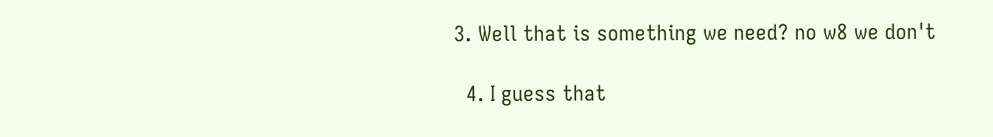3. Well that is something we need? no w8 we don't

  4. I guess that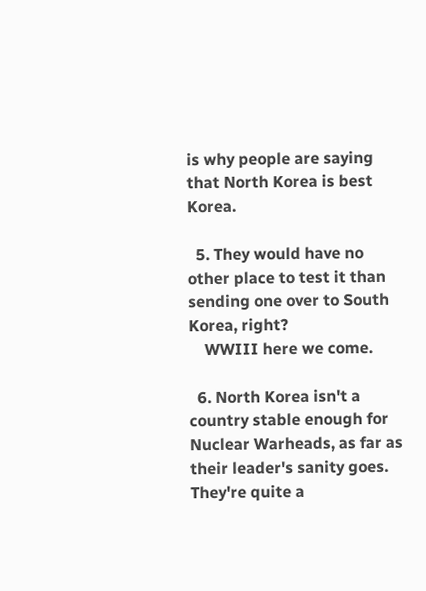is why people are saying that North Korea is best Korea.

  5. They would have no other place to test it than sending one over to South Korea, right?
    WWIII here we come.

  6. North Korea isn't a country stable enough for Nuclear Warheads, as far as their leader's sanity goes. They're quite a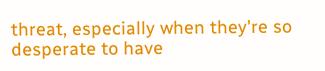threat, especially when they're so desperate to have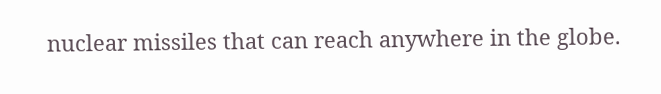nuclear missiles that can reach anywhere in the globe.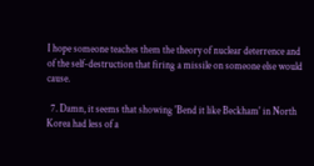I hope someone teaches them the theory of nuclear deterrence and of the self-destruction that firing a missile on someone else would cause.

  7. Damn, it seems that showing 'Bend it like Beckham' in North Korea had less of a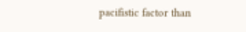pacifistic factor than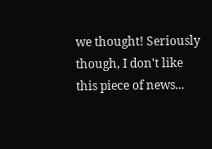we thought! Seriously though, I don't like this piece of news...